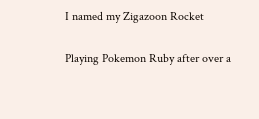I named my Zigazoon Rocket

Playing Pokemon Ruby after over a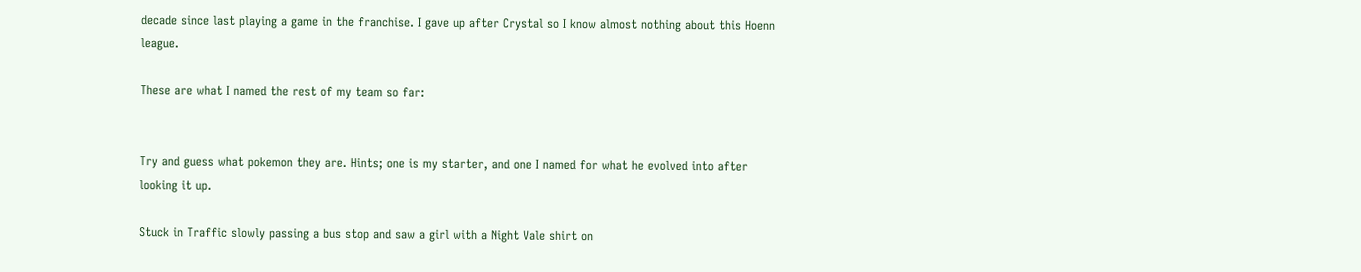decade since last playing a game in the franchise. I gave up after Crystal so I know almost nothing about this Hoenn league.

These are what I named the rest of my team so far:


Try and guess what pokemon they are. Hints; one is my starter, and one I named for what he evolved into after looking it up.

Stuck in Traffic slowly passing a bus stop and saw a girl with a Night Vale shirt on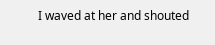I waved at her and shouted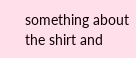something about the shirt and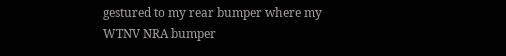gestured to my rear bumper where my WTNV NRA bumper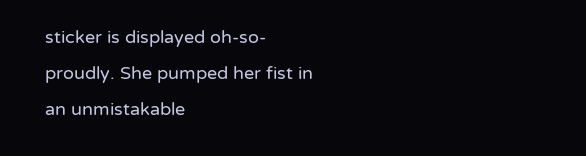sticker is displayed oh-so-proudly. She pumped her fist in an unmistakable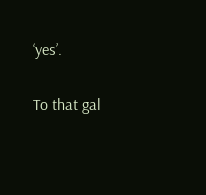‘yes’.

To that gal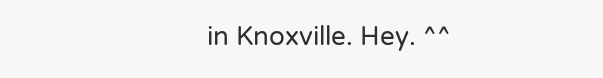in Knoxville. Hey. ^^